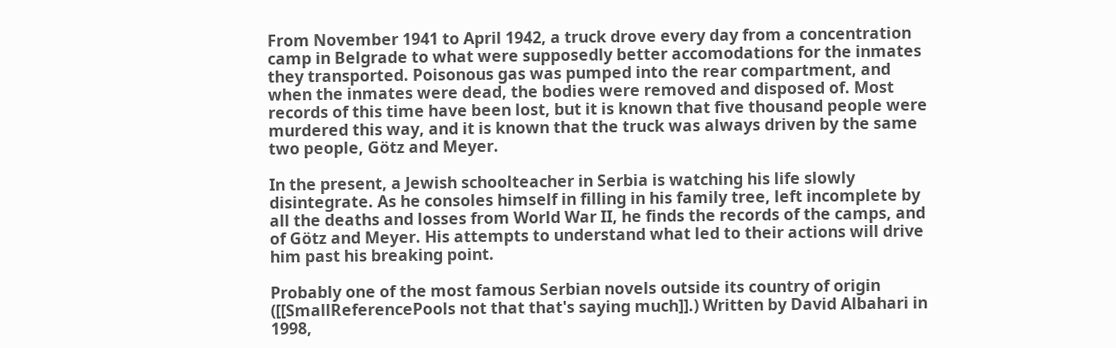From November 1941 to April 1942, a truck drove every day from a concentration camp in Belgrade to what were supposedly better accomodations for the inmates they transported. Poisonous gas was pumped into the rear compartment, and when the inmates were dead, the bodies were removed and disposed of. Most records of this time have been lost, but it is known that five thousand people were murdered this way, and it is known that the truck was always driven by the same two people, Götz and Meyer.

In the present, a Jewish schoolteacher in Serbia is watching his life slowly disintegrate. As he consoles himself in filling in his family tree, left incomplete by all the deaths and losses from World War II, he finds the records of the camps, and of Götz and Meyer. His attempts to understand what led to their actions will drive him past his breaking point.

Probably one of the most famous Serbian novels outside its country of origin ([[SmallReferencePools not that that's saying much]].) Written by David Albahari in 1998,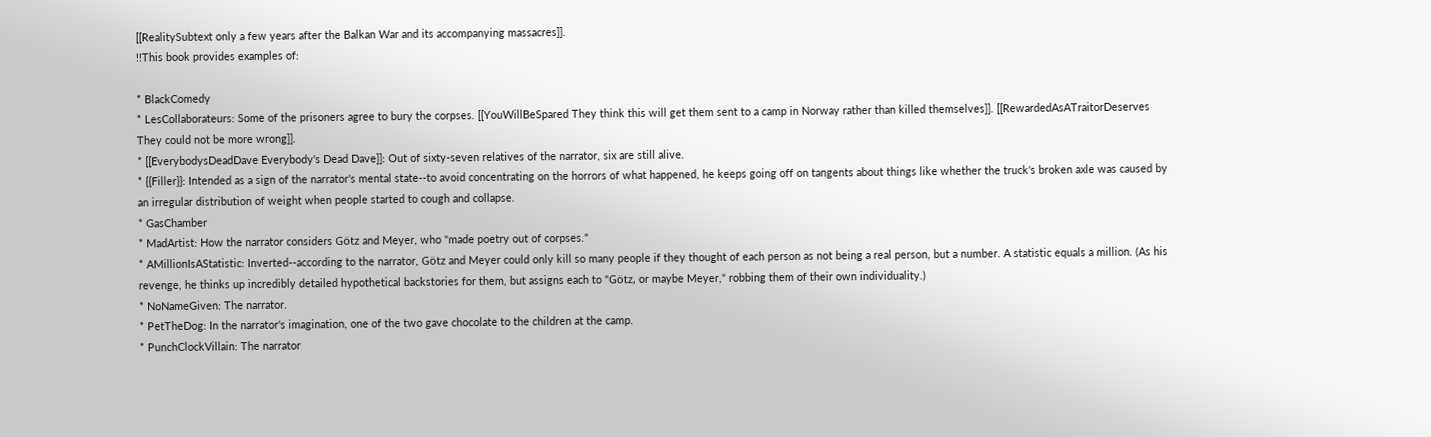[[RealitySubtext only a few years after the Balkan War and its accompanying massacres]].
!!This book provides examples of:

* BlackComedy
* LesCollaborateurs: Some of the prisoners agree to bury the corpses. [[YouWillBeSpared They think this will get them sent to a camp in Norway rather than killed themselves]]. [[RewardedAsATraitorDeserves They could not be more wrong]].
* [[EverybodysDeadDave Everybody's Dead Dave]]: Out of sixty-seven relatives of the narrator, six are still alive.
* {{Filler}}: Intended as a sign of the narrator's mental state--to avoid concentrating on the horrors of what happened, he keeps going off on tangents about things like whether the truck's broken axle was caused by an irregular distribution of weight when people started to cough and collapse.
* GasChamber
* MadArtist: How the narrator considers Götz and Meyer, who "made poetry out of corpses."
* AMillionIsAStatistic: Inverted--according to the narrator, Götz and Meyer could only kill so many people if they thought of each person as not being a real person, but a number. A statistic equals a million. (As his revenge, he thinks up incredibly detailed hypothetical backstories for them, but assigns each to "Götz, or maybe Meyer," robbing them of their own individuality.)
* NoNameGiven: The narrator.
* PetTheDog: In the narrator's imagination, one of the two gave chocolate to the children at the camp.
* PunchClockVillain: The narrator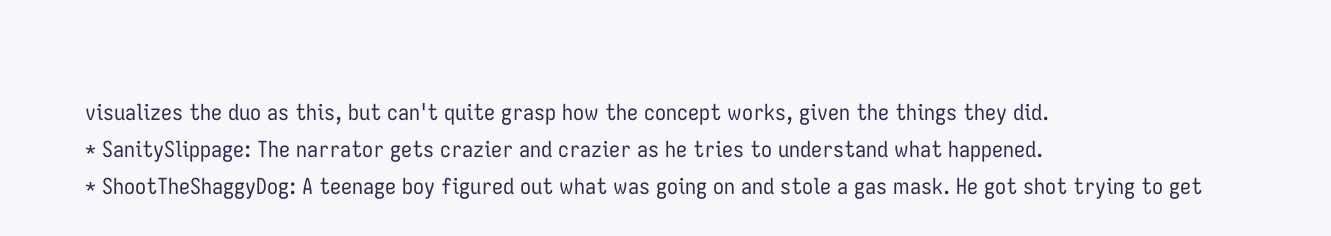visualizes the duo as this, but can't quite grasp how the concept works, given the things they did.
* SanitySlippage: The narrator gets crazier and crazier as he tries to understand what happened.
* ShootTheShaggyDog: A teenage boy figured out what was going on and stole a gas mask. He got shot trying to get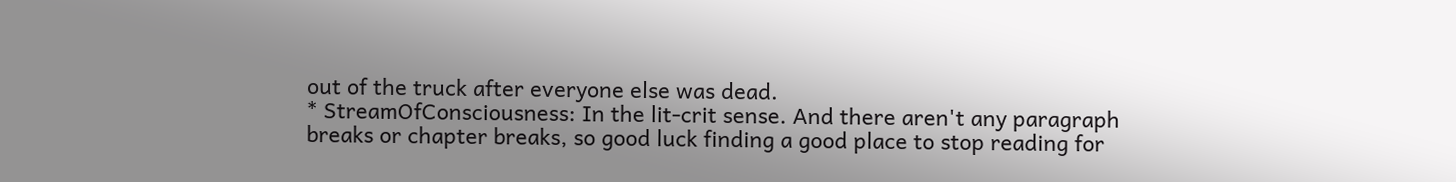out of the truck after everyone else was dead.
* StreamOfConsciousness: In the lit-crit sense. And there aren't any paragraph breaks or chapter breaks, so good luck finding a good place to stop reading for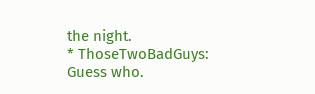the night.
* ThoseTwoBadGuys: Guess who.